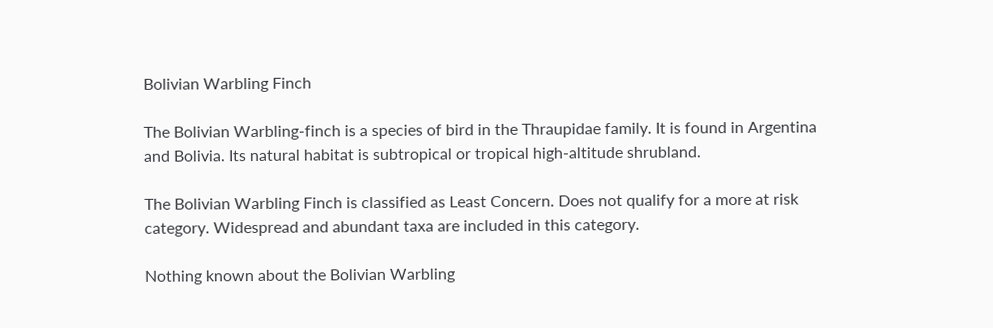Bolivian Warbling Finch

The Bolivian Warbling-finch is a species of bird in the Thraupidae family. It is found in Argentina and Bolivia. Its natural habitat is subtropical or tropical high-altitude shrubland.

The Bolivian Warbling Finch is classified as Least Concern. Does not qualify for a more at risk category. Widespread and abundant taxa are included in this category.

Nothing known about the Bolivian Warbling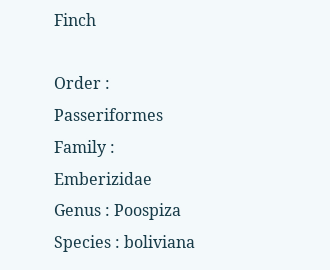Finch

Order : Passeriformes
Family : Emberizidae
Genus : Poospiza
Species : boliviana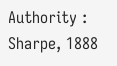Authority : Sharpe, 1888